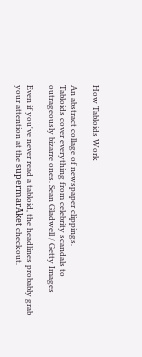How Tabloids Work

An abstract collage of newspaper clippings.
Tabloids cover everything from celebrity scandals to outrageously bizarre ones. Sean Gladwell / Getty Images

Even if you've never read a tabloid, the headlines probably grab your attention at the supermarĀket checkout.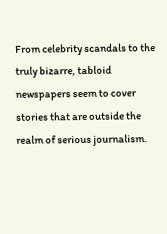From celebrity scandals to the truly bizarre, tabloid newspapers seem to cover stories that are outside the realm of serious journalism.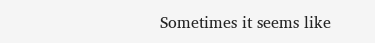Sometimes it seems like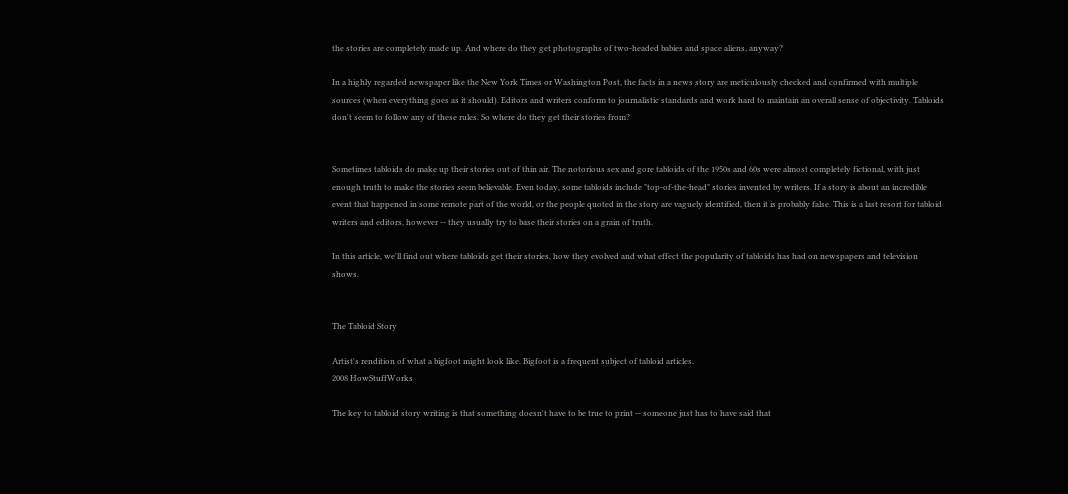the stories are completely made up. And where do they get photographs of two-headed babies and space aliens, anyway?

In a highly regarded newspaper like the New York Times or Washington Post, the facts in a news story are meticulously checked and confirmed with multiple sources (when everything goes as it should). Editors and writers conform to journalistic standards and work hard to maintain an overall sense of objectivity. Tabloids don't seem to follow any of these rules. So where do they get their stories from?


Sometimes tabloids do make up their stories out of thin air. The notorious sex and gore tabloids of the 1950s and 60s were almost completely fictional, with just enough truth to make the stories seem believable. Even today, some tabloids include "top-of-the-head" stories invented by writers. If a story is about an incredible event that happened in some remote part of the world, or the people quoted in the story are vaguely identified, then it is probably false. This is a last resort for tabloid writers and editors, however -- they usually try to base their stories on a grain of truth.

In this article, we'll find out where tabloids get their stories, how they evolved and what effect the popularity of tabloids has had on newspapers and television shows.


The Tabloid Story

Artist's rendition of what a bigfoot might look like. Bigfoot is a frequent subject of tabloid articles.
2008 HowStuffWorks

The key to tabloid story writing is that something doesn't have to be true to print -- someone just has to have said that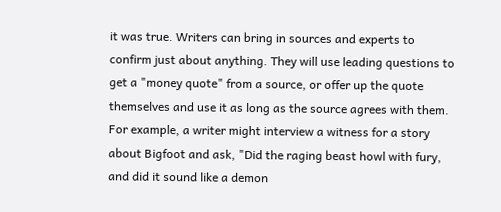it was true. Writers can bring in sources and experts to confirm just about anything. They will use leading questions to get a "money quote" from a source, or offer up the quote themselves and use it as long as the source agrees with them. For example, a writer might interview a witness for a story about Bigfoot and ask, "Did the raging beast howl with fury, and did it sound like a demon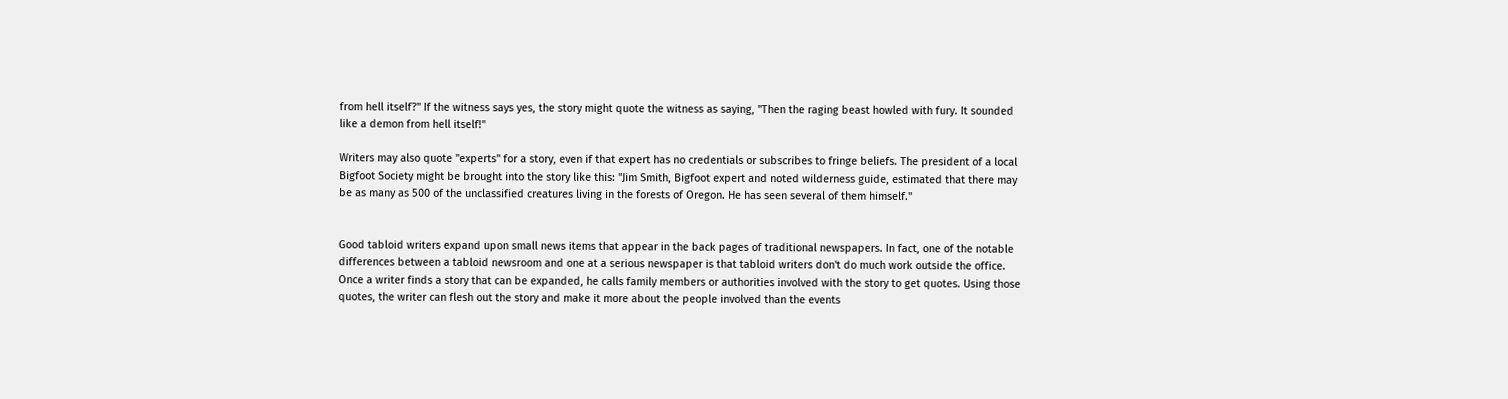from hell itself?" If the witness says yes, the story might quote the witness as saying, "Then the raging beast howled with fury. It sounded like a demon from hell itself!"

Writers may also quote "experts" for a story, even if that expert has no credentials or subscribes to fringe beliefs. The president of a local Bigfoot Society might be brought into the story like this: "Jim Smith, Bigfoot expert and noted wilderness guide, estimated that there may be as many as 500 of the unclassified creatures living in the forests of Oregon. He has seen several of them himself."


Good tabloid writers expand upon small news items that appear in the back pages of traditional newspapers. In fact, one of the notable differences between a tabloid newsroom and one at a serious newspaper is that tabloid writers don't do much work outside the office. Once a writer finds a story that can be expanded, he calls family members or authorities involved with the story to get quotes. Using those quotes, the writer can flesh out the story and make it more about the people involved than the events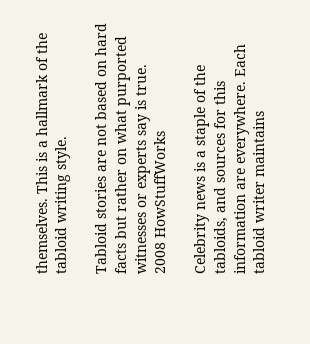themselves. This is a hallmark of the tabloid writing style.

Tabloid stories are not based on hard facts but rather on what purported witnesses or experts say is true.
2008 HowStuffWorks

Celebrity news is a staple of the tabloids, and sources for this information are everywhere. Each tabloid writer maintains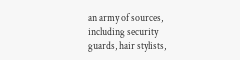an army of sources, including security guards, hair stylists,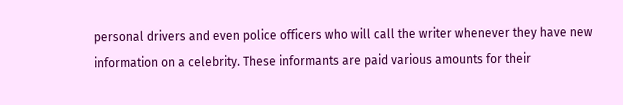personal drivers and even police officers who will call the writer whenever they have new information on a celebrity. These informants are paid various amounts for their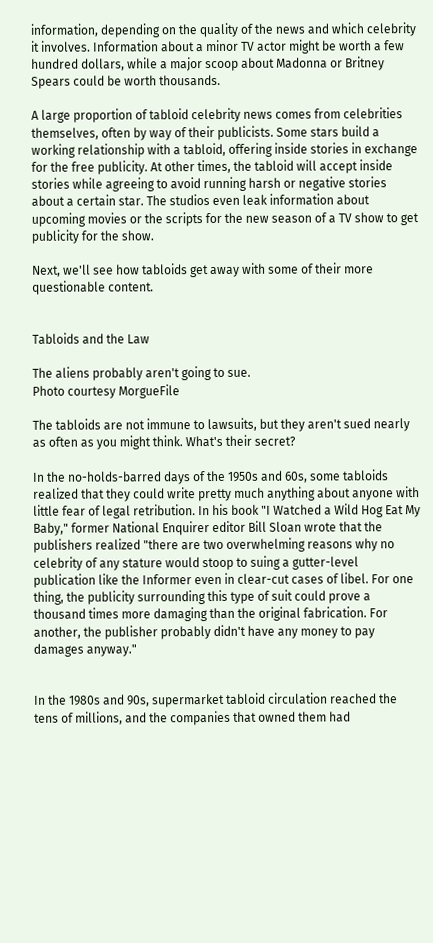information, depending on the quality of the news and which celebrity it involves. Information about a minor TV actor might be worth a few hundred dollars, while a major scoop about Madonna or Britney Spears could be worth thousands.

A large proportion of tabloid celebrity news comes from celebrities themselves, often by way of their publicists. Some stars build a working relationship with a tabloid, offering inside stories in exchange for the free publicity. At other times, the tabloid will accept inside stories while agreeing to avoid running harsh or negative stories about a certain star. The studios even leak information about upcoming movies or the scripts for the new season of a TV show to get publicity for the show.

Next, we'll see how tabloids get away with some of their more questionable content.


Tabloids and the Law

The aliens probably aren't going to sue.
Photo courtesy MorgueFile

The tabloids are not immune to lawsuits, but they aren't sued nearly as often as you might think. What's their secret?

In the no-holds-barred days of the 1950s and 60s, some tabloids realized that they could write pretty much anything about anyone with little fear of legal retribution. In his book "I Watched a Wild Hog Eat My Baby," former National Enquirer editor Bill Sloan wrote that the publishers realized "there are two overwhelming reasons why no celebrity of any stature would stoop to suing a gutter-level publication like the Informer even in clear-cut cases of libel. For one thing, the publicity surrounding this type of suit could prove a thousand times more damaging than the original fabrication. For another, the publisher probably didn't have any money to pay damages anyway."


In the 1980s and 90s, supermarket tabloid circulation reached the tens of millions, and the companies that owned them had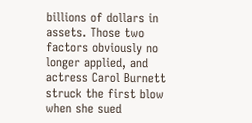billions of dollars in assets. Those two factors obviously no longer applied, and actress Carol Burnett struck the first blow when she sued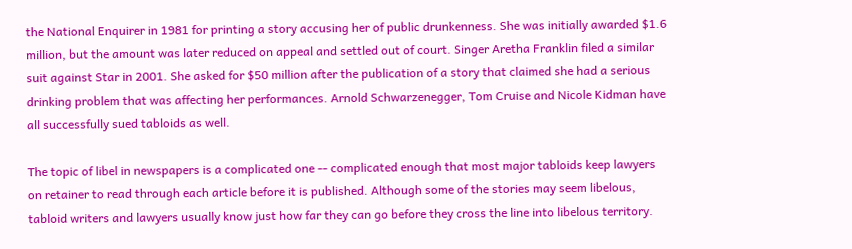the National Enquirer in 1981 for printing a story accusing her of public drunkenness. She was initially awarded $1.6 million, but the amount was later reduced on appeal and settled out of court. Singer Aretha Franklin filed a similar suit against Star in 2001. She asked for $50 million after the publication of a story that claimed she had a serious drinking problem that was affecting her performances. Arnold Schwarzenegger, Tom Cruise and Nicole Kidman have all successfully sued tabloids as well.

The topic of libel in newspapers is a complicated one -- complicated enough that most major tabloids keep lawyers on retainer to read through each article before it is published. Although some of the stories may seem libelous, tabloid writers and lawyers usually know just how far they can go before they cross the line into libelous territory.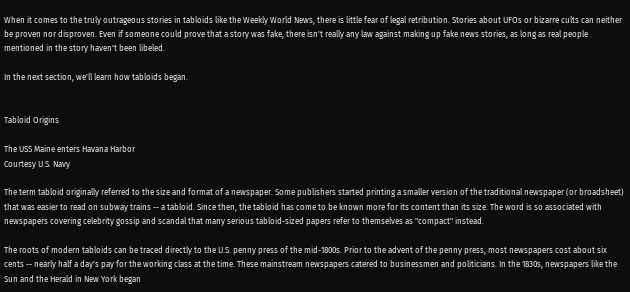When it comes to the truly outrageous stories in tabloids like the Weekly World News, there is little fear of legal retribution. Stories about UFOs or bizarre cults can neither be proven nor disproven. Even if someone could prove that a story was fake, there isn't really any law against making up fake news stories, as long as real people mentioned in the story haven't been libeled.

In the next section, we'll learn how tabloids began.


Tabloid Origins

The USS Maine enters Havana Harbor
Courtesy U.S. Navy

The term tabloid originally referred to the size and format of a newspaper. Some publishers started printing a smaller version of the traditional newspaper (or broadsheet) that was easier to read on subway trains -- a tabloid. Since then, the tabloid has come to be known more for its content than its size. The word is so associated with newspapers covering celebrity gossip and scandal that many serious tabloid-sized papers refer to themselves as "compact" instead.

The roots of modern tabloids can be traced directly to the U.S. penny press of the mid-1800s. Prior to the advent of the penny press, most newspapers cost about six cents -- nearly half a day's pay for the working class at the time. These mainstream newspapers catered to businessmen and politicians. In the 1830s, newspapers like the Sun and the Herald in New York began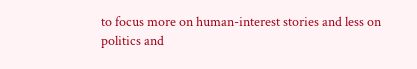to focus more on human-interest stories and less on politics and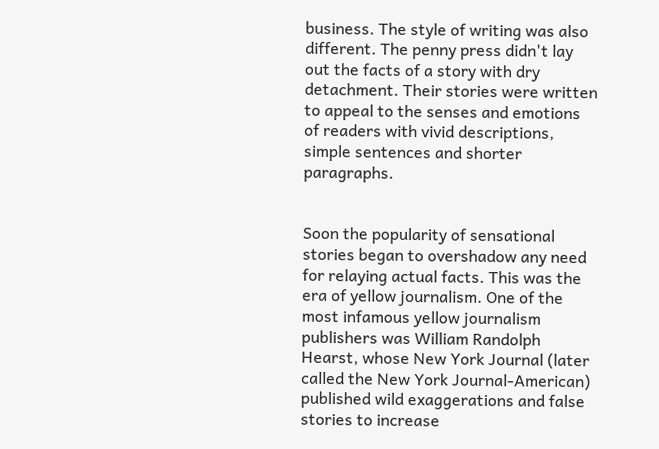business. The style of writing was also different. The penny press didn't lay out the facts of a story with dry detachment. Their stories were written to appeal to the senses and emotions of readers with vivid descriptions, simple sentences and shorter paragraphs.


Soon the popularity of sensational stories began to overshadow any need for relaying actual facts. This was the era of yellow journalism. One of the most infamous yellow journalism publishers was William Randolph Hearst, whose New York Journal (later called the New York Journal-American) published wild exaggerations and false stories to increase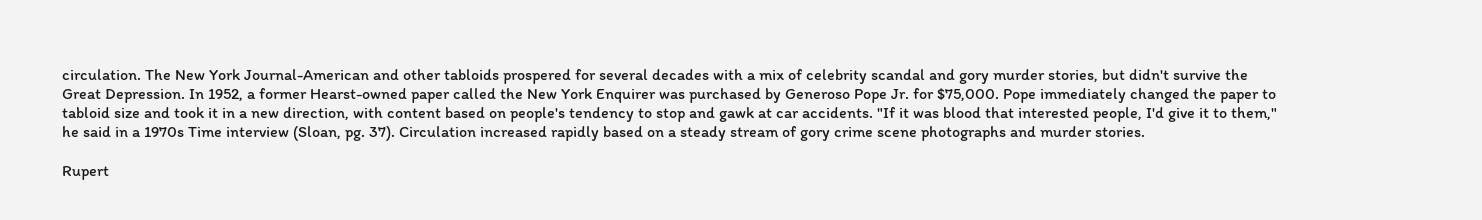circulation. The New York Journal-American and other tabloids prospered for several decades with a mix of celebrity scandal and gory murder stories, but didn't survive the Great Depression. In 1952, a former Hearst-owned paper called the New York Enquirer was purchased by Generoso Pope Jr. for $75,000. Pope immediately changed the paper to tabloid size and took it in a new direction, with content based on people's tendency to stop and gawk at car accidents. "If it was blood that interested people, I'd give it to them," he said in a 1970s Time interview (Sloan, pg. 37). Circulation increased rapidly based on a steady stream of gory crime scene photographs and murder stories.

Rupert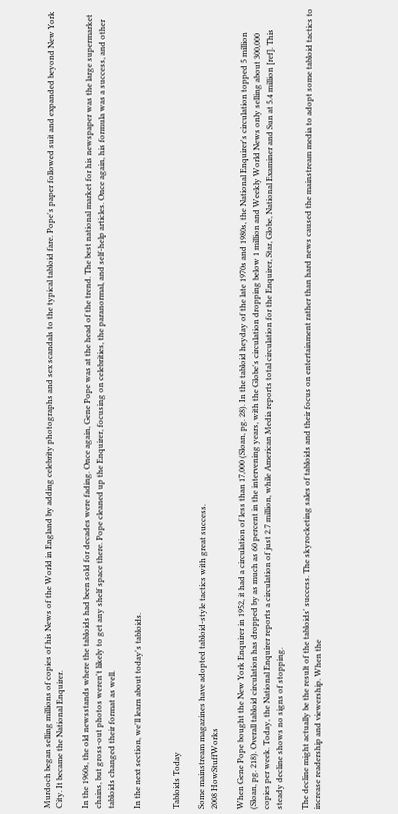Murdoch began selling millions of copies of his News of the World in England by adding celebrity photographs and sex scandals to the typical tabloid fare. Pope's paper followed suit and expanded beyond New York City. It became the National Enquirer.

In the 1960s, the old newsstands where the tabloids had been sold for decades were fading. Once again, Gene Pope was at the head of the trend. The best national market for his newspaper was the large supermarket chains, but gross-out photos weren't likely to get any shelf space there. Pope cleaned up the Enquirer, focusing on celebrities, the paranormal, and self-help articles. Once again, his formula was a success, and other tabloids changed their format as well.

In the next section, we'll learn about today's tabloids.


Tabloids Today

Some mainstream magazines have adopted tabloid-style tactics with great success.
2008 HowStuffWorks

When Gene Pope bought the New York Enquirer in 1952, it had a circulation of less than 17,000 (Sloan, pg. 28). In the tabloid heyday of the late 1970s and 1980s, the National Enquirer's circulation topped 5 million (Sloan, pg. 218). Overall tabloid circulation has dropped by as much as 60 percent in the intervening years, with the Globe's circulation dropping below 1 million and Weekly World News only selling about 300,000 copies per week. Today, the National Enquirer reports a circulation of just 2.7 million, while American Media reports total circulation for the Enquirer, Star, Globe, National Examiner and Sun at 5.4 million [ref]. This steady decline shows no signs of stopping.

The decline might actually be the result of the tabloids' success. The skyrocketing sales of tabloids and their focus on entertainment rather than hard news caused the mainstream media to adopt some tabloid tactics to increase readership and viewership. When the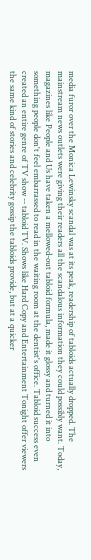media furor over the Monica Lewinsky scandal was at its peak, readership of tabloids actually dropped. The mainstream news outlets were giving their readers all the scandalous information they could possibly want. Today, magazines like People and Us have taken a mellowed-out tabloid formula, made it glossy and turned it into something people don't feel embarrassed to read in the waiting room at the dentist's office. Tabloid success even created an entire genre of TV show -- tabloid TV. Shows like Hard Copy and Entertainment Tonight offer viewers the same kind of stories and celebrity gossip the tabloids provide, but at a quicker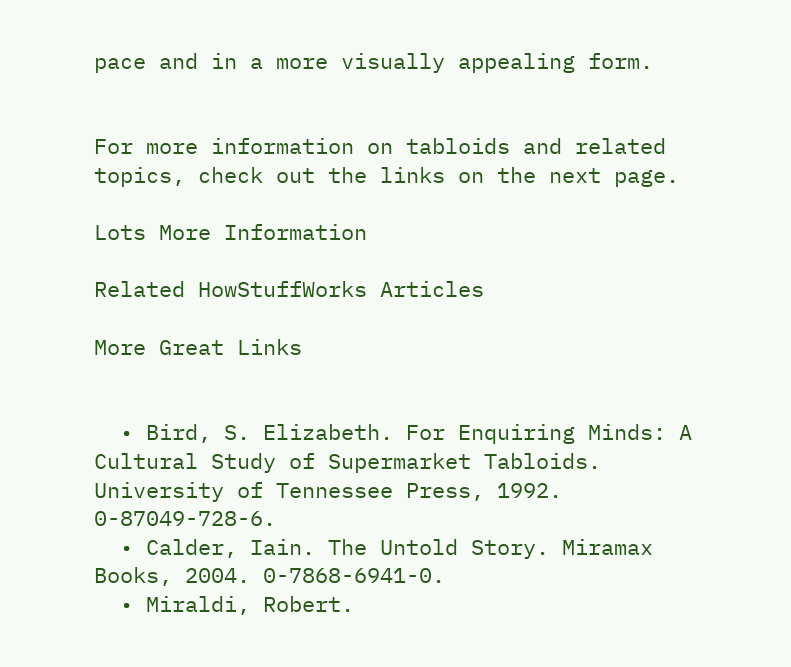pace and in a more visually appealing form.


For more information on tabloids and related topics, check out the links on the next page.

Lots More Information

Related HowStuffWorks Articles

More Great Links


  • Bird, S. Elizabeth. For Enquiring Minds: A Cultural Study of Supermarket Tabloids. University of Tennessee Press, 1992. 0-87049-728-6.
  • Calder, Iain. The Untold Story. Miramax Books, 2004. 0-7868-6941-0.
  • Miraldi, Robert.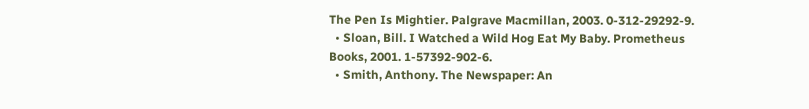The Pen Is Mightier. Palgrave Macmillan, 2003. 0-312-29292-9.
  • Sloan, Bill. I Watched a Wild Hog Eat My Baby. Prometheus Books, 2001. 1-57392-902-6.
  • Smith, Anthony. The Newspaper: An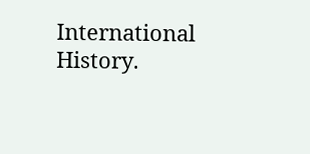International History.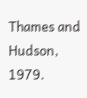Thames and Hudson, 1979.